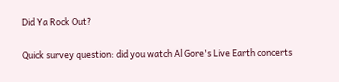Did Ya Rock Out?

Quick survey question: did you watch Al Gore's Live Earth concerts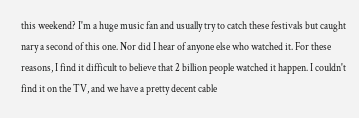this weekend? I'm a huge music fan and usually try to catch these festivals but caught nary a second of this one. Nor did I hear of anyone else who watched it. For these reasons, I find it difficult to believe that 2 billion people watched it happen. I couldn't find it on the TV, and we have a pretty decent cable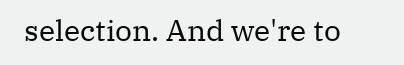selection. And we're to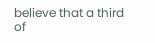believe that a third of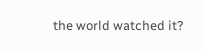the world watched it?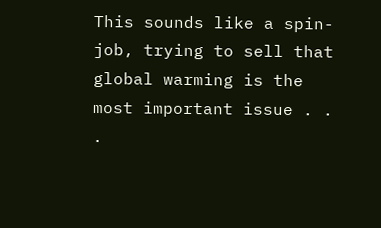This sounds like a spin-job, trying to sell that global warming is the most important issue . . .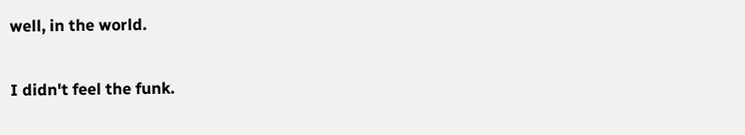well, in the world.

I didn't feel the funk.